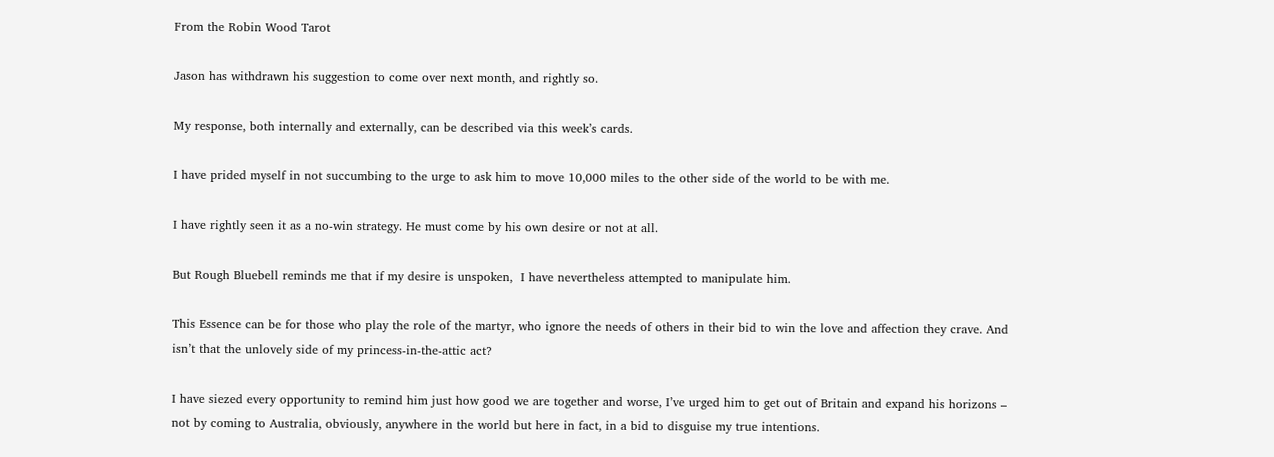From the Robin Wood Tarot

Jason has withdrawn his suggestion to come over next month, and rightly so.

My response, both internally and externally, can be described via this week’s cards.

I have prided myself in not succumbing to the urge to ask him to move 10,000 miles to the other side of the world to be with me.

I have rightly seen it as a no-win strategy. He must come by his own desire or not at all.

But Rough Bluebell reminds me that if my desire is unspoken,  I have nevertheless attempted to manipulate him.

This Essence can be for those who play the role of the martyr, who ignore the needs of others in their bid to win the love and affection they crave. And isn’t that the unlovely side of my princess-in-the-attic act?

I have siezed every opportunity to remind him just how good we are together and worse, I’ve urged him to get out of Britain and expand his horizons – not by coming to Australia, obviously, anywhere in the world but here in fact, in a bid to disguise my true intentions.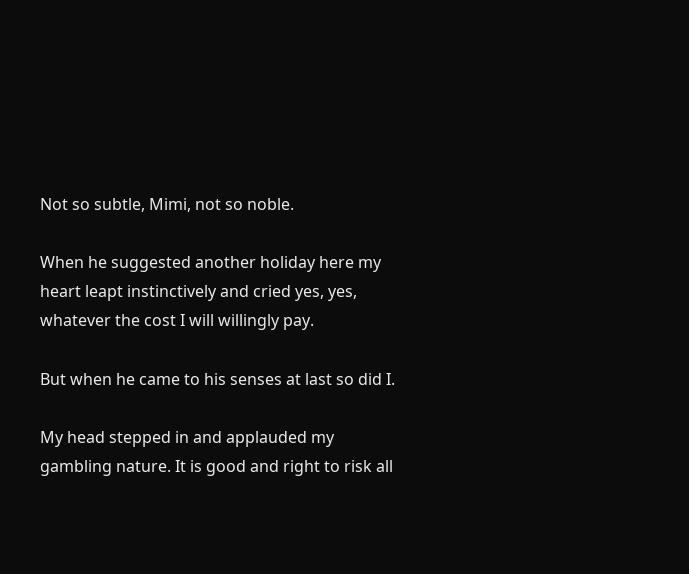Not so subtle, Mimi, not so noble.

When he suggested another holiday here my heart leapt instinctively and cried yes, yes, whatever the cost I will willingly pay.

But when he came to his senses at last so did I.

My head stepped in and applauded my gambling nature. It is good and right to risk all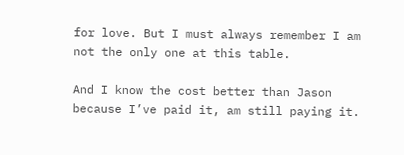for love. But I must always remember I am not the only one at this table.

And I know the cost better than Jason because I’ve paid it, am still paying it.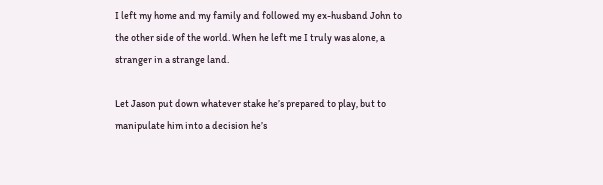I left my home and my family and followed my ex-husband John to the other side of the world. When he left me I truly was alone, a stranger in a strange land.

Let Jason put down whatever stake he’s prepared to play, but to manipulate him into a decision he’s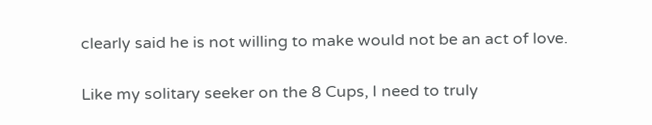clearly said he is not willing to make would not be an act of love.

Like my solitary seeker on the 8 Cups, I need to truly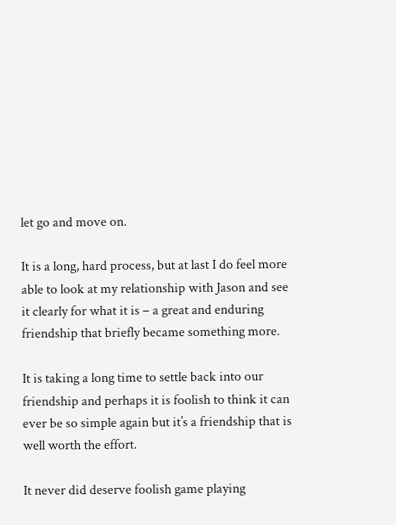let go and move on.

It is a long, hard process, but at last I do feel more able to look at my relationship with Jason and see it clearly for what it is – a great and enduring friendship that briefly became something more.

It is taking a long time to settle back into our friendship and perhaps it is foolish to think it can ever be so simple again but it’s a friendship that is well worth the effort.

It never did deserve foolish game playing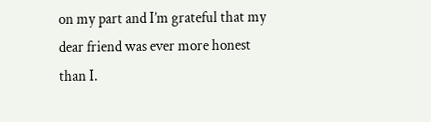on my part and I’m grateful that my dear friend was ever more honest than I.